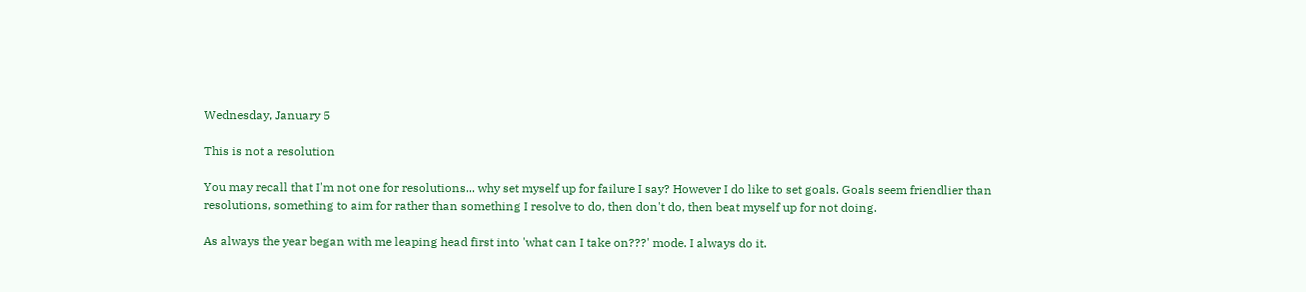Wednesday, January 5

This is not a resolution

You may recall that I'm not one for resolutions... why set myself up for failure I say? However I do like to set goals. Goals seem friendlier than resolutions, something to aim for rather than something I resolve to do, then don't do, then beat myself up for not doing.

As always the year began with me leaping head first into 'what can I take on???' mode. I always do it.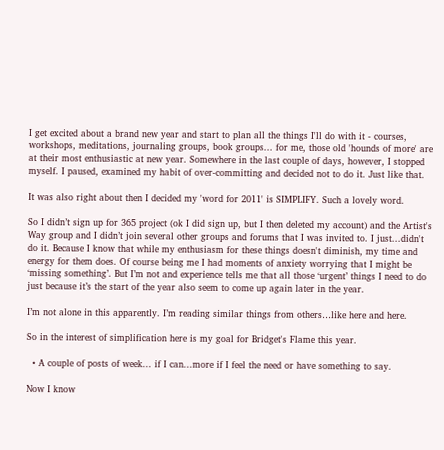I get excited about a brand new year and start to plan all the things I'll do with it - courses, workshops, meditations, journaling groups, book groups... for me, those old 'hounds of more' are at their most enthusiastic at new year. Somewhere in the last couple of days, however, I stopped myself. I paused, examined my habit of over-committing and decided not to do it. Just like that.

It was also right about then I decided my 'word for 2011' is SIMPLIFY. Such a lovely word.

So I didn’t sign up for 365 project (ok I did sign up, but I then deleted my account) and the Artist's Way group and I didn’t join several other groups and forums that I was invited to. I just...didn't do it. Because I know that while my enthusiasm for these things doesn't diminish, my time and energy for them does. Of course being me I had moments of anxiety worrying that I might be ‘missing something’. But I’m not and experience tells me that all those ‘urgent’ things I need to do just because it’s the start of the year also seem to come up again later in the year.

I’m not alone in this apparently. I’m reading similar things from others…like here and here.

So in the interest of simplification here is my goal for Bridget's Flame this year.

  • A couple of posts of week... if I can...more if I feel the need or have something to say.

Now I know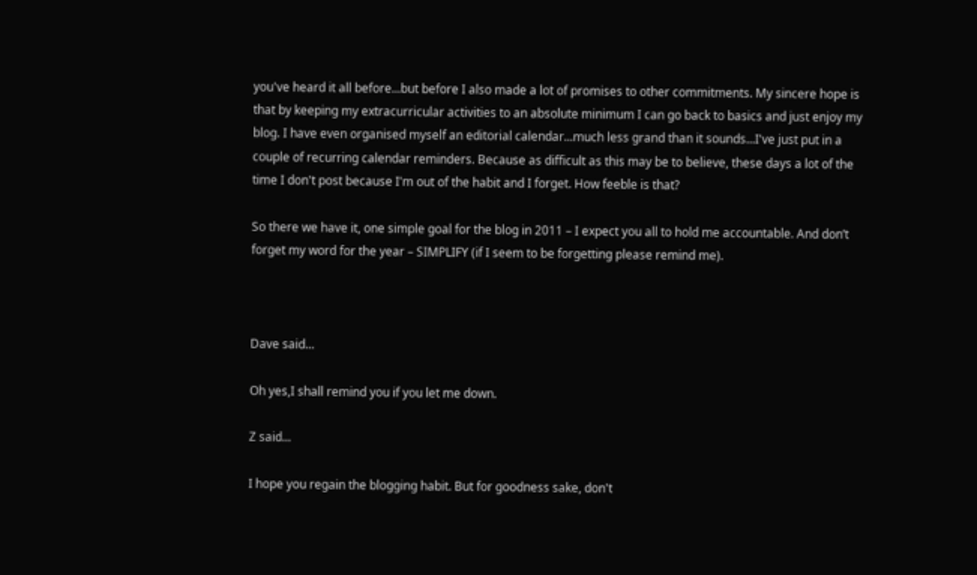you've heard it all before...but before I also made a lot of promises to other commitments. My sincere hope is that by keeping my extracurricular activities to an absolute minimum I can go back to basics and just enjoy my blog. I have even organised myself an editorial calendar...much less grand than it sounds...I've just put in a couple of recurring calendar reminders. Because as difficult as this may be to believe, these days a lot of the time I don't post because I'm out of the habit and I forget. How feeble is that?

So there we have it, one simple goal for the blog in 2011 – I expect you all to hold me accountable. And don’t forget my word for the year – SIMPLIFY (if I seem to be forgetting please remind me).



Dave said...

Oh yes,I shall remind you if you let me down.

Z said...

I hope you regain the blogging habit. But for goodness sake, don't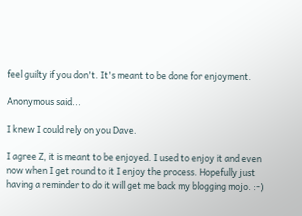feel guilty if you don't. It's meant to be done for enjoyment.

Anonymous said...

I knew I could rely on you Dave.

I agree Z, it is meant to be enjoyed. I used to enjoy it and even now when I get round to it I enjoy the process. Hopefully just having a reminder to do it will get me back my blogging mojo. :-)